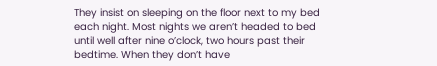They insist on sleeping on the floor next to my bed each night. Most nights we aren’t headed to bed until well after nine o’clock, two hours past their bedtime. When they don’t have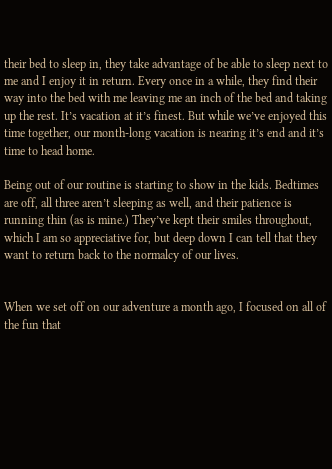their bed to sleep in, they take advantage of be able to sleep next to me and I enjoy it in return. Every once in a while, they find their way into the bed with me leaving me an inch of the bed and taking up the rest. It’s vacation at it’s finest. But while we’ve enjoyed this time together, our month-long vacation is nearing it’s end and it’s time to head home.

Being out of our routine is starting to show in the kids. Bedtimes are off, all three aren’t sleeping as well, and their patience is running thin (as is mine.) They’ve kept their smiles throughout, which I am so appreciative for, but deep down I can tell that they want to return back to the normalcy of our lives.


When we set off on our adventure a month ago, I focused on all of the fun that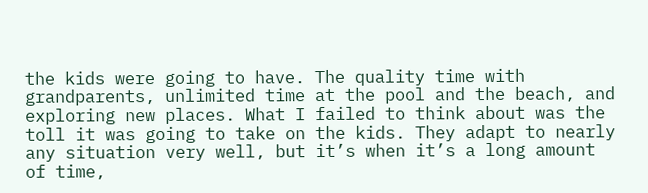the kids were going to have. The quality time with grandparents, unlimited time at the pool and the beach, and exploring new places. What I failed to think about was the toll it was going to take on the kids. They adapt to nearly any situation very well, but it’s when it’s a long amount of time,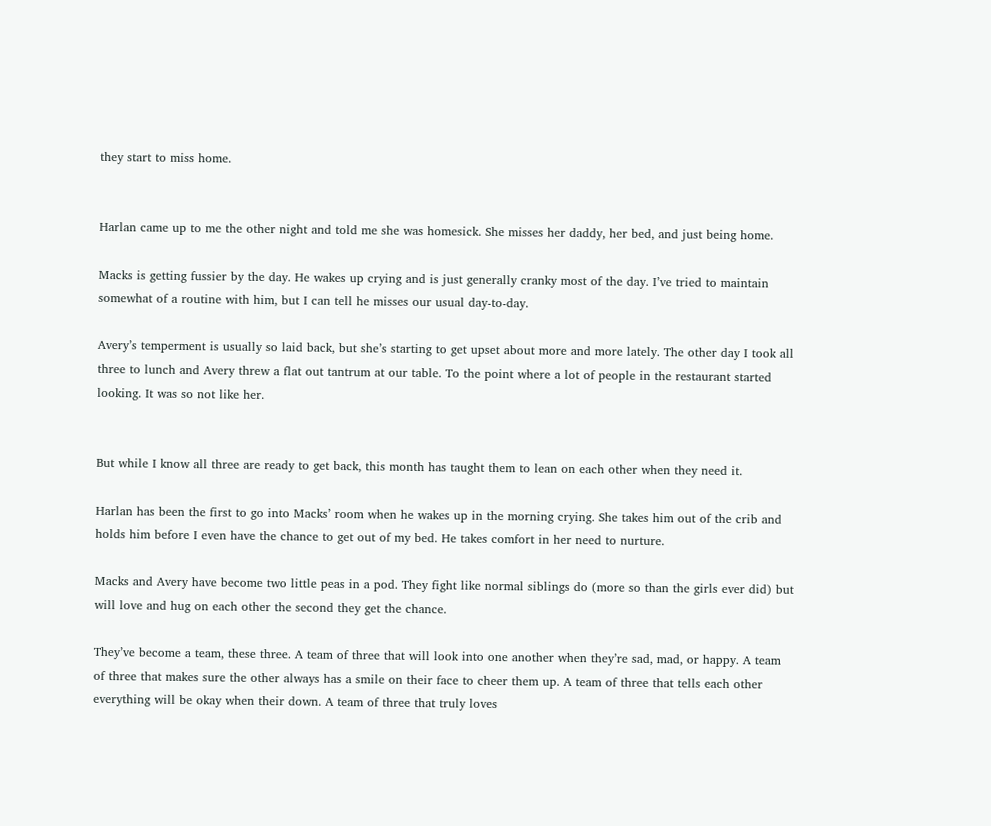they start to miss home.


Harlan came up to me the other night and told me she was homesick. She misses her daddy, her bed, and just being home.

Macks is getting fussier by the day. He wakes up crying and is just generally cranky most of the day. I’ve tried to maintain somewhat of a routine with him, but I can tell he misses our usual day-to-day.

Avery’s temperment is usually so laid back, but she’s starting to get upset about more and more lately. The other day I took all three to lunch and Avery threw a flat out tantrum at our table. To the point where a lot of people in the restaurant started looking. It was so not like her.


But while I know all three are ready to get back, this month has taught them to lean on each other when they need it.

Harlan has been the first to go into Macks’ room when he wakes up in the morning crying. She takes him out of the crib and holds him before I even have the chance to get out of my bed. He takes comfort in her need to nurture.

Macks and Avery have become two little peas in a pod. They fight like normal siblings do (more so than the girls ever did) but will love and hug on each other the second they get the chance.

They’ve become a team, these three. A team of three that will look into one another when they’re sad, mad, or happy. A team of three that makes sure the other always has a smile on their face to cheer them up. A team of three that tells each other everything will be okay when their down. A team of three that truly loves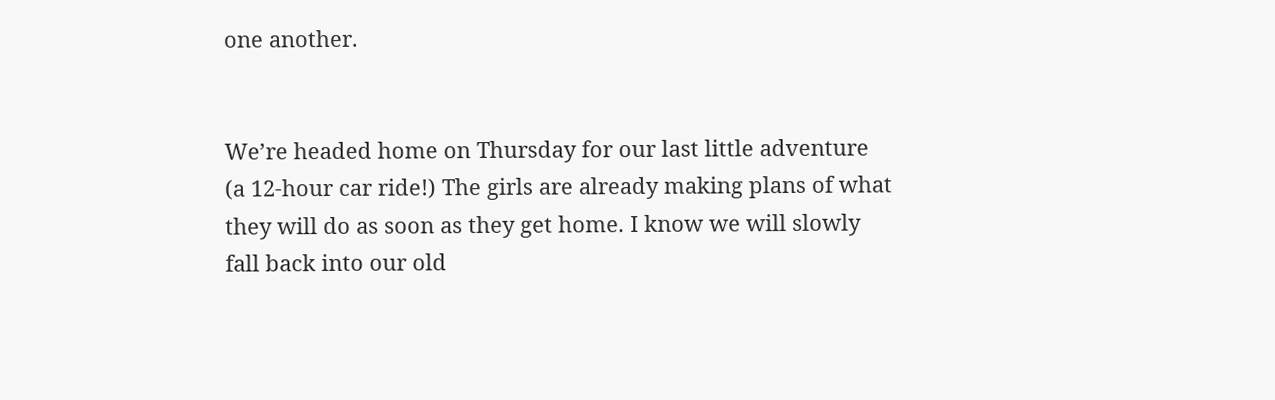one another.


We’re headed home on Thursday for our last little adventure (a 12-hour car ride!) The girls are already making plans of what they will do as soon as they get home. I know we will slowly fall back into our old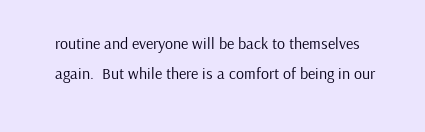routine and everyone will be back to themselves again.  But while there is a comfort of being in our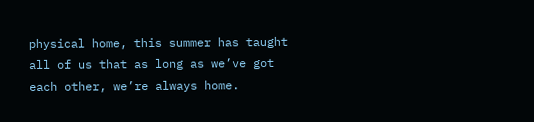physical home, this summer has taught all of us that as long as we’ve got each other, we’re always home.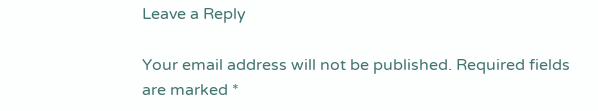Leave a Reply

Your email address will not be published. Required fields are marked *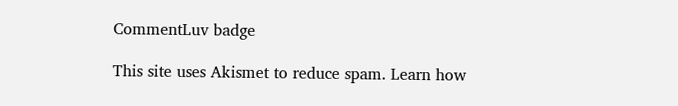CommentLuv badge

This site uses Akismet to reduce spam. Learn how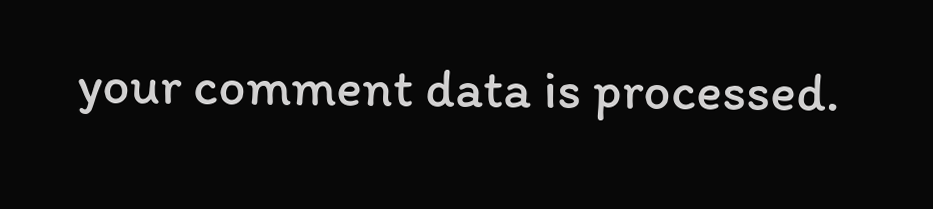your comment data is processed.